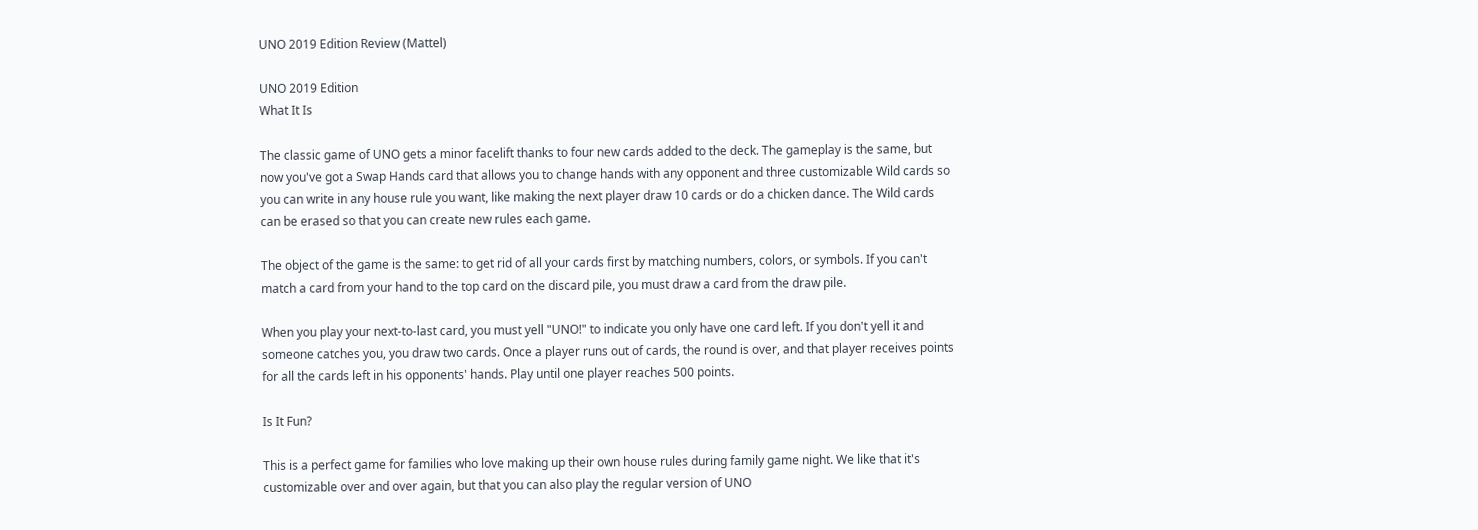UNO 2019 Edition Review (Mattel)

UNO 2019 Edition
What It Is

The classic game of UNO gets a minor facelift thanks to four new cards added to the deck. The gameplay is the same, but now you've got a Swap Hands card that allows you to change hands with any opponent and three customizable Wild cards so you can write in any house rule you want, like making the next player draw 10 cards or do a chicken dance. The Wild cards can be erased so that you can create new rules each game.

The object of the game is the same: to get rid of all your cards first by matching numbers, colors, or symbols. If you can't match a card from your hand to the top card on the discard pile, you must draw a card from the draw pile.

When you play your next-to-last card, you must yell "UNO!" to indicate you only have one card left. If you don't yell it and someone catches you, you draw two cards. Once a player runs out of cards, the round is over, and that player receives points for all the cards left in his opponents' hands. Play until one player reaches 500 points.

Is It Fun?

This is a perfect game for families who love making up their own house rules during family game night. We like that it's customizable over and over again, but that you can also play the regular version of UNO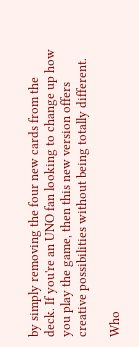by simply removing the four new cards from the deck. If you're an UNO fan looking to change up how you play the game, then this new version offers creative possibilities without being totally different.

Who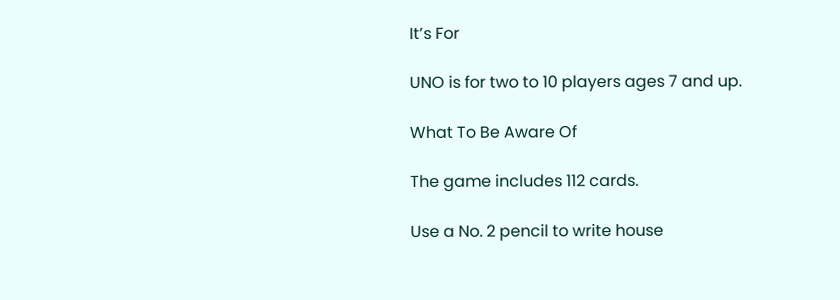It’s For

UNO is for two to 10 players ages 7 and up.

What To Be Aware Of

The game includes 112 cards.

Use a No. 2 pencil to write house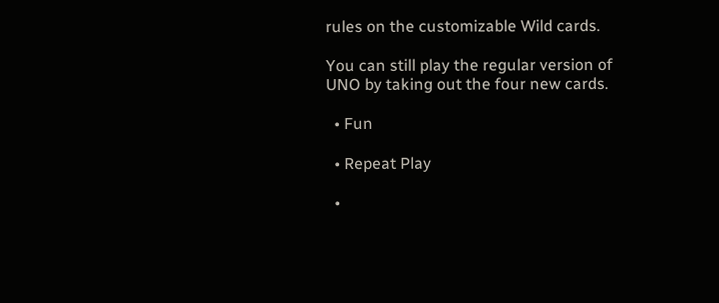rules on the customizable Wild cards.

You can still play the regular version of UNO by taking out the four new cards.

  • Fun

  • Repeat Play

  •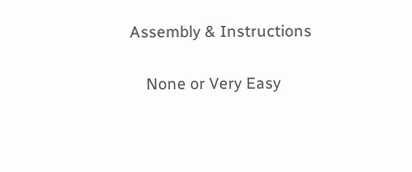Assembly & Instructions

    None or Very Easy